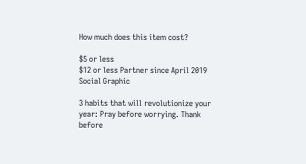How much does this item cost?

$5 or less
$12 or less Partner since April 2019
Social Graphic

3 habits that will revolutionize your year: Pray before worrying. Thank before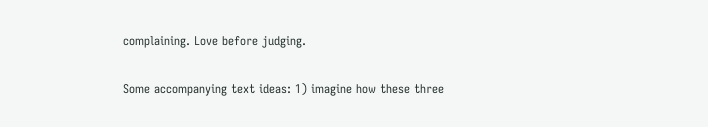complaining. Love before judging.

Some accompanying text ideas: 1) imagine how these three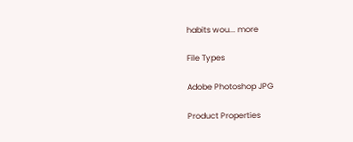habits wou... more

File Types

Adobe Photoshop JPG

Product Properties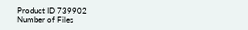Product ID 739902
Number of Files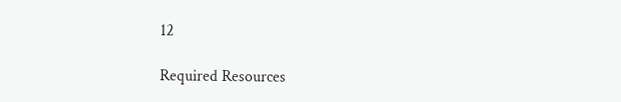12

Required Resources